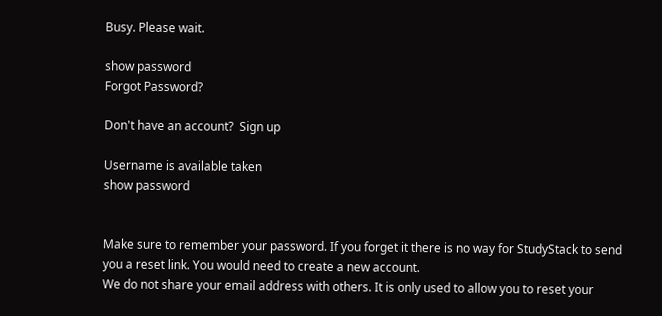Busy. Please wait.

show password
Forgot Password?

Don't have an account?  Sign up

Username is available taken
show password


Make sure to remember your password. If you forget it there is no way for StudyStack to send you a reset link. You would need to create a new account.
We do not share your email address with others. It is only used to allow you to reset your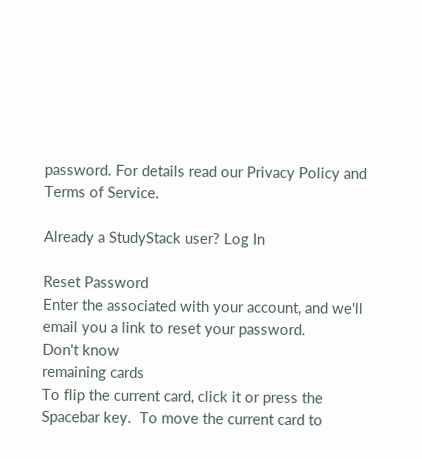password. For details read our Privacy Policy and Terms of Service.

Already a StudyStack user? Log In

Reset Password
Enter the associated with your account, and we'll email you a link to reset your password.
Don't know
remaining cards
To flip the current card, click it or press the Spacebar key.  To move the current card to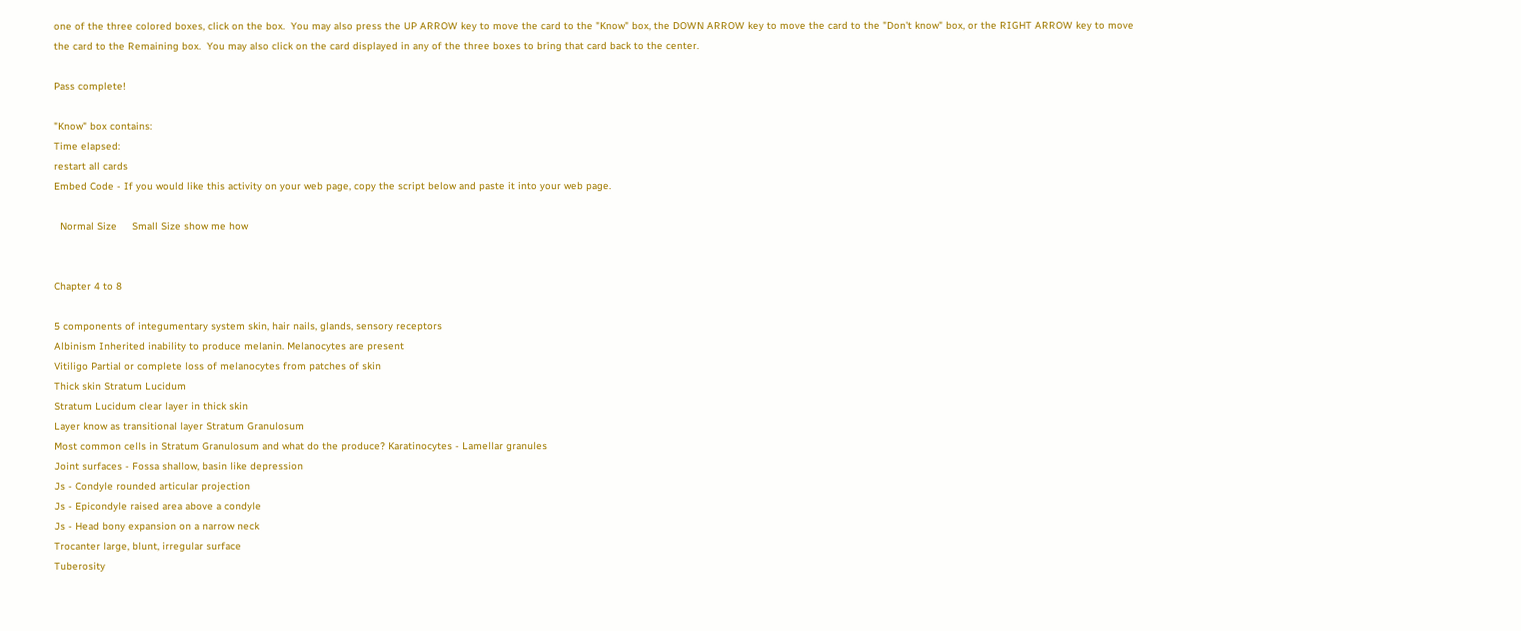one of the three colored boxes, click on the box.  You may also press the UP ARROW key to move the card to the "Know" box, the DOWN ARROW key to move the card to the "Don't know" box, or the RIGHT ARROW key to move the card to the Remaining box.  You may also click on the card displayed in any of the three boxes to bring that card back to the center.

Pass complete!

"Know" box contains:
Time elapsed:
restart all cards
Embed Code - If you would like this activity on your web page, copy the script below and paste it into your web page.

  Normal Size     Small Size show me how


Chapter 4 to 8

5 components of integumentary system skin, hair nails, glands, sensory receptors
Albinism Inherited inability to produce melanin. Melanocytes are present
Vitiligo Partial or complete loss of melanocytes from patches of skin
Thick skin Stratum Lucidum
Stratum Lucidum clear layer in thick skin
Layer know as transitional layer Stratum Granulosum
Most common cells in Stratum Granulosum and what do the produce? Karatinocytes - Lamellar granules
Joint surfaces - Fossa shallow, basin like depression
Js - Condyle rounded articular projection
Js - Epicondyle raised area above a condyle
Js - Head bony expansion on a narrow neck
Trocanter large, blunt, irregular surface
Tuberosity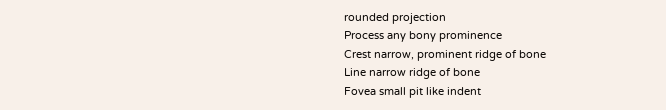rounded projection
Process any bony prominence
Crest narrow, prominent ridge of bone
Line narrow ridge of bone
Fovea small pit like indent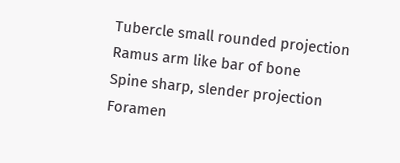Tubercle small rounded projection
Ramus arm like bar of bone
Spine sharp, slender projection
Foramen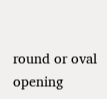round or oval opening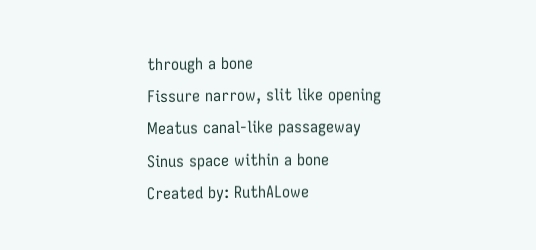through a bone
Fissure narrow, slit like opening
Meatus canal-like passageway
Sinus space within a bone
Created by: RuthALowe